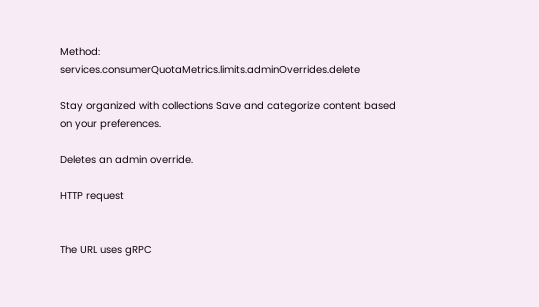Method: services.consumerQuotaMetrics.limits.adminOverrides.delete

Stay organized with collections Save and categorize content based on your preferences.

Deletes an admin override.

HTTP request


The URL uses gRPC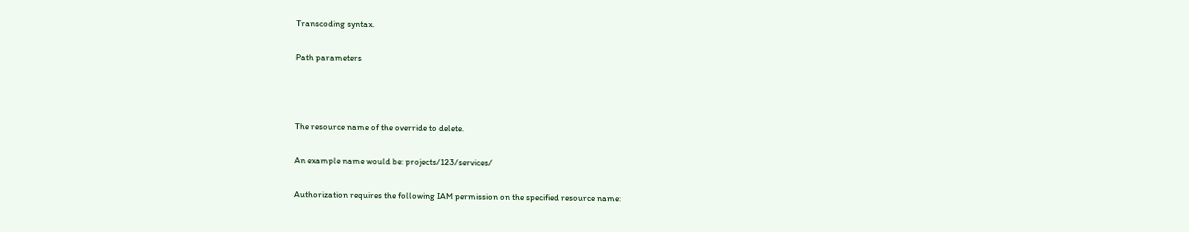Transcoding syntax.

Path parameters



The resource name of the override to delete.

An example name would be: projects/123/services/

Authorization requires the following IAM permission on the specified resource name: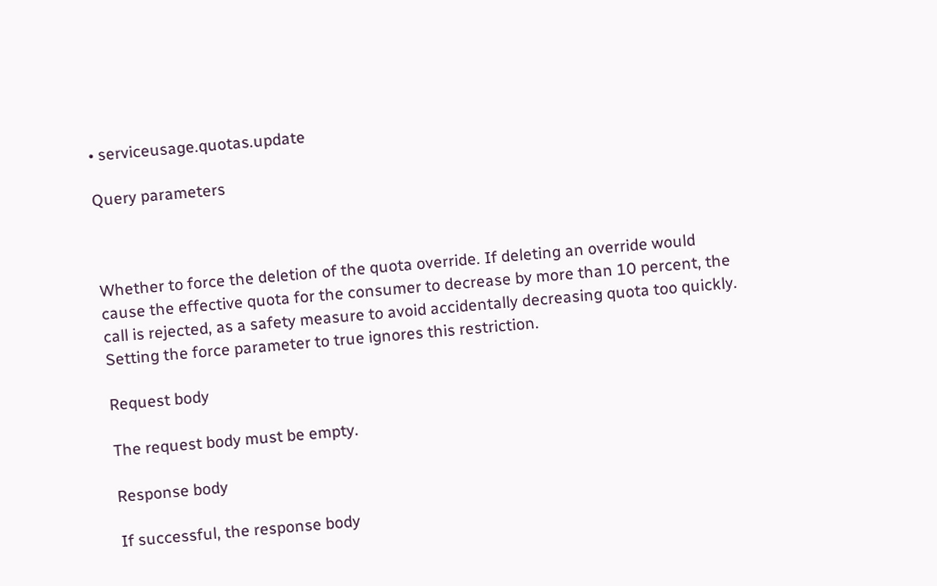• serviceusage.quotas.update

Query parameters



Whether to force the deletion of the quota override. If deleting an override would cause the effective quota for the consumer to decrease by more than 10 percent, the call is rejected, as a safety measure to avoid accidentally decreasing quota too quickly. Setting the force parameter to true ignores this restriction.

Request body

The request body must be empty.

Response body

If successful, the response body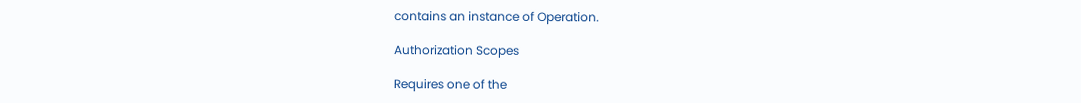contains an instance of Operation.

Authorization Scopes

Requires one of the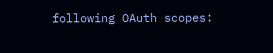following OAuth scopes: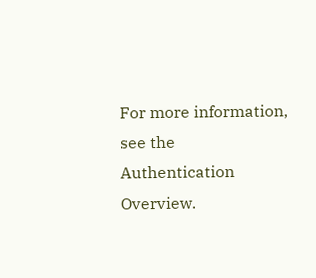For more information, see the Authentication Overview.